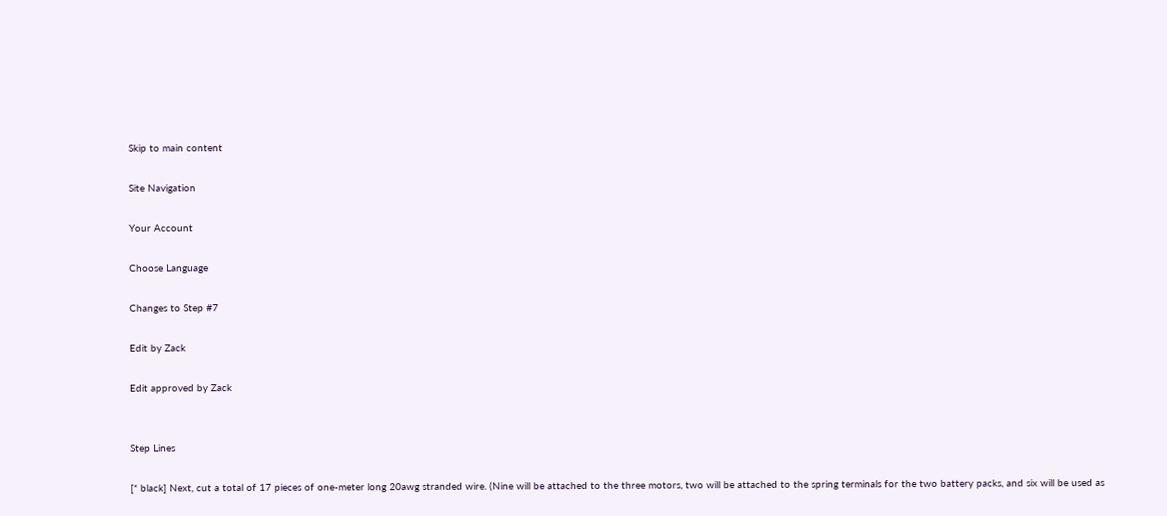Skip to main content

Site Navigation

Your Account

Choose Language

Changes to Step #7

Edit by Zack

Edit approved by Zack


Step Lines

[* black] Next, cut a total of 17 pieces of one-meter long 20awg stranded wire. (Nine will be attached to the three motors, two will be attached to the spring terminals for the two battery packs, and six will be used as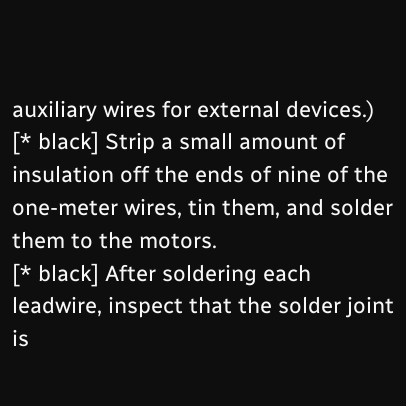auxiliary wires for external devices.)
[* black] Strip a small amount of insulation off the ends of nine of the one-meter wires, tin them, and solder them to the motors.
[* black] After soldering each leadwire, inspect that the solder joint is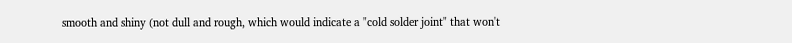smooth and shiny (not dull and rough, which would indicate a "cold solder joint" that won't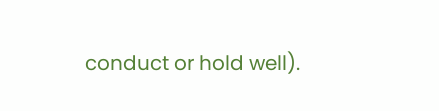conduct or hold well).